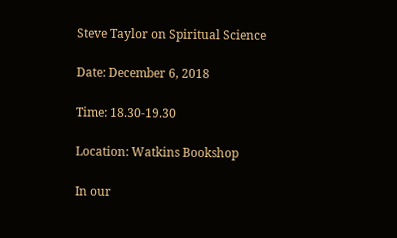Steve Taylor on Spiritual Science

Date: December 6, 2018

Time: 18.30-19.30

Location: Watkins Bookshop

In our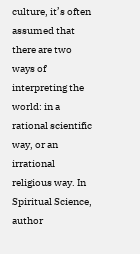culture, it’s often assumed that there are two ways of interpreting the world: in a rational scientific way, or an irrational religious way. In Spiritual Science, author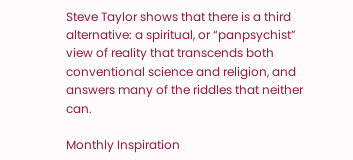Steve Taylor shows that there is a third alternative: a spiritual, or “panpsychist” view of reality that transcends both conventional science and religion, and answers many of the riddles that neither can.

Monthly Inspiration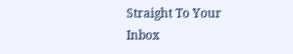Straight To Your Inbox